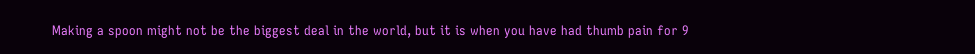Making a spoon might not be the biggest deal in the world, but it is when you have had thumb pain for 9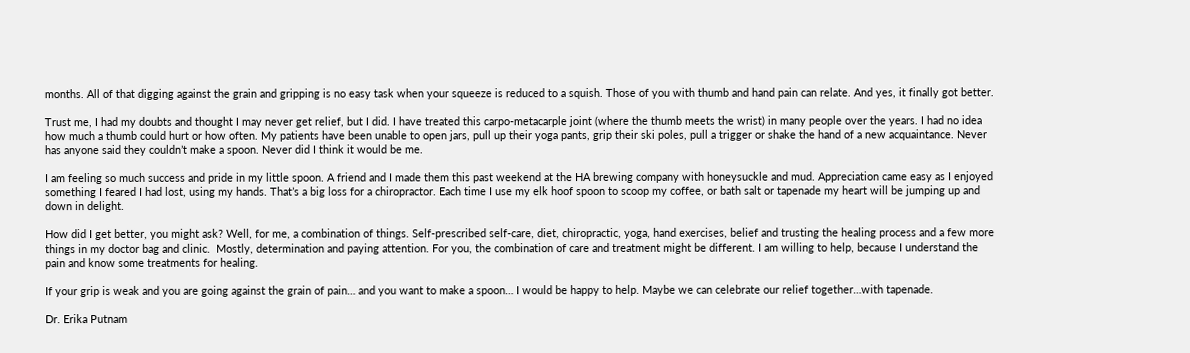months. All of that digging against the grain and gripping is no easy task when your squeeze is reduced to a squish. Those of you with thumb and hand pain can relate. And yes, it finally got better.

Trust me, I had my doubts and thought I may never get relief, but I did. I have treated this carpo-metacarple joint (where the thumb meets the wrist) in many people over the years. I had no idea how much a thumb could hurt or how often. My patients have been unable to open jars, pull up their yoga pants, grip their ski poles, pull a trigger or shake the hand of a new acquaintance. Never has anyone said they couldn’t make a spoon. Never did I think it would be me.

I am feeling so much success and pride in my little spoon. A friend and I made them this past weekend at the HA brewing company with honeysuckle and mud. Appreciation came easy as I enjoyed something I feared I had lost, using my hands. That’s a big loss for a chiropractor. Each time I use my elk hoof spoon to scoop my coffee, or bath salt or tapenade my heart will be jumping up and down in delight.

How did I get better, you might ask? Well, for me, a combination of things. Self-prescribed self-care, diet, chiropractic, yoga, hand exercises, belief and trusting the healing process and a few more things in my doctor bag and clinic.  Mostly, determination and paying attention. For you, the combination of care and treatment might be different. I am willing to help, because I understand the pain and know some treatments for healing.

If your grip is weak and you are going against the grain of pain… and you want to make a spoon… I would be happy to help. Maybe we can celebrate our relief together…with tapenade.

Dr. Erika Putnam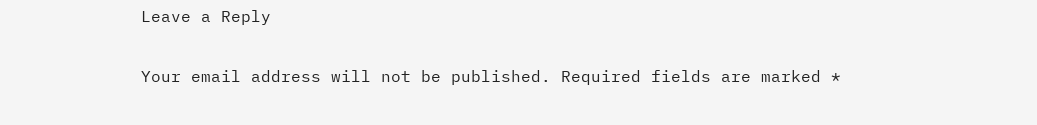Leave a Reply

Your email address will not be published. Required fields are marked *